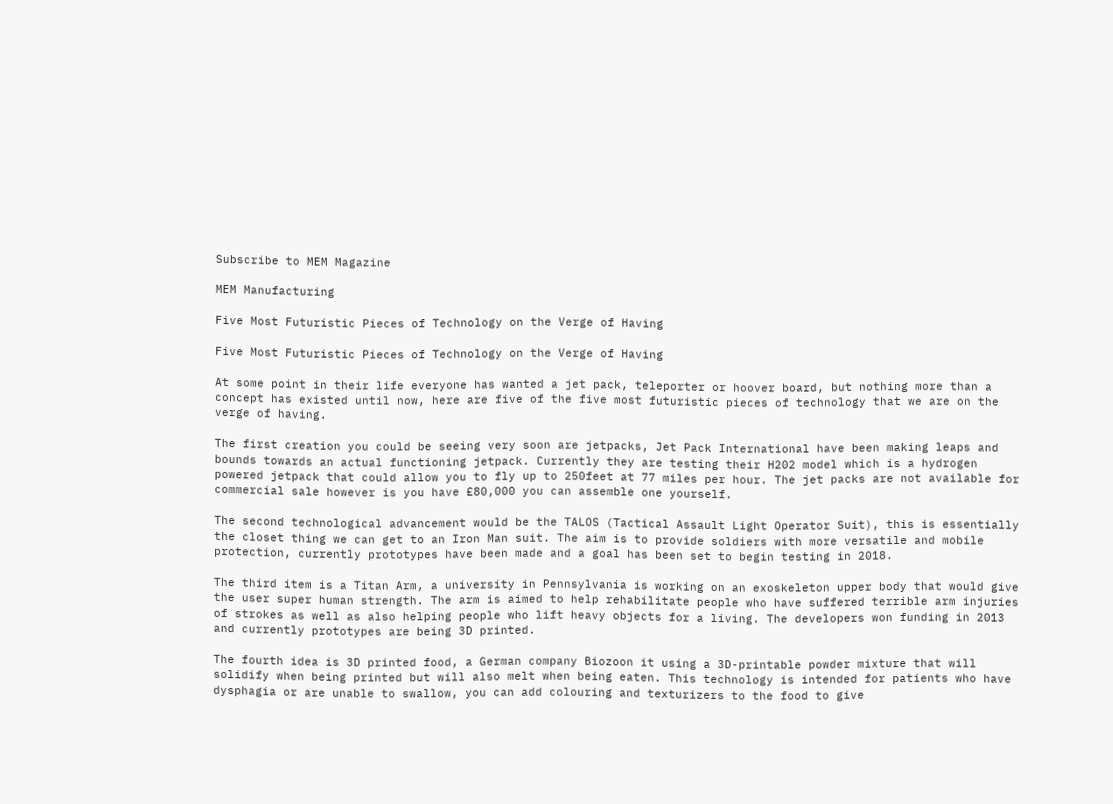Subscribe to MEM Magazine

MEM Manufacturing

Five Most Futuristic Pieces of Technology on the Verge of Having

Five Most Futuristic Pieces of Technology on the Verge of Having

At some point in their life everyone has wanted a jet pack, teleporter or hoover board, but nothing more than a concept has existed until now, here are five of the five most futuristic pieces of technology that we are on the verge of having.

The first creation you could be seeing very soon are jetpacks, Jet Pack International have been making leaps and bounds towards an actual functioning jetpack. Currently they are testing their H202 model which is a hydrogen powered jetpack that could allow you to fly up to 250feet at 77 miles per hour. The jet packs are not available for commercial sale however is you have £80,000 you can assemble one yourself.

The second technological advancement would be the TALOS (Tactical Assault Light Operator Suit), this is essentially the closet thing we can get to an Iron Man suit. The aim is to provide soldiers with more versatile and mobile protection, currently prototypes have been made and a goal has been set to begin testing in 2018.

The third item is a Titan Arm, a university in Pennsylvania is working on an exoskeleton upper body that would give the user super human strength. The arm is aimed to help rehabilitate people who have suffered terrible arm injuries of strokes as well as also helping people who lift heavy objects for a living. The developers won funding in 2013 and currently prototypes are being 3D printed.

The fourth idea is 3D printed food, a German company Biozoon it using a 3D-printable powder mixture that will solidify when being printed but will also melt when being eaten. This technology is intended for patients who have dysphagia or are unable to swallow, you can add colouring and texturizers to the food to give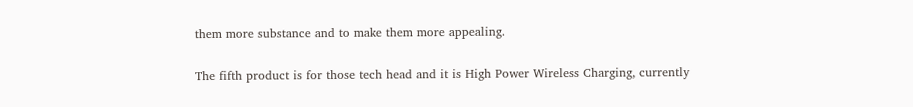them more substance and to make them more appealing.

The fifth product is for those tech head and it is High Power Wireless Charging, currently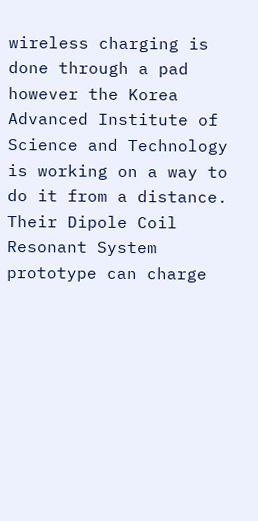wireless charging is done through a pad however the Korea Advanced Institute of Science and Technology is working on a way to do it from a distance. Their Dipole Coil Resonant System prototype can charge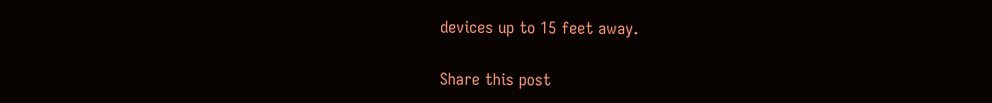devices up to 15 feet away.

Share this post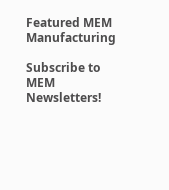Featured MEM Manufacturing

Subscribe to MEM Newsletters!